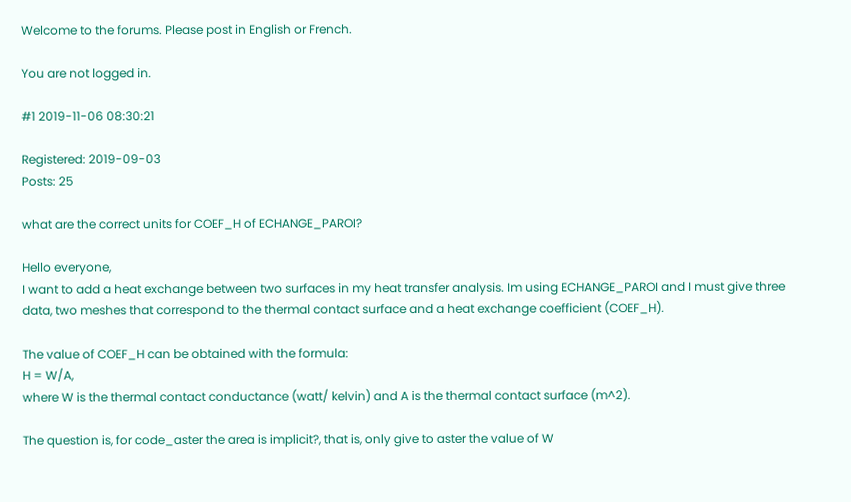Welcome to the forums. Please post in English or French.

You are not logged in.

#1 2019-11-06 08:30:21

Registered: 2019-09-03
Posts: 25

what are the correct units for COEF_H of ECHANGE_PAROI?

Hello everyone,
I want to add a heat exchange between two surfaces in my heat transfer analysis. Im using ECHANGE_PAROI and I must give three data, two meshes that correspond to the thermal contact surface and a heat exchange coefficient (COEF_H).

The value of COEF_H can be obtained with the formula:
H = W/A,
where W is the thermal contact conductance (watt/ kelvin) and A is the thermal contact surface (m^2).

The question is, for code_aster the area is implicit?, that is, only give to aster the value of W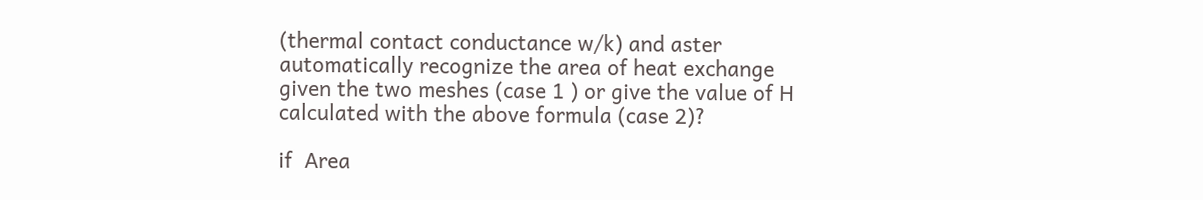(thermal contact conductance w/k) and aster  automatically recognize the area of heat exchange given the two meshes (case 1 ) or give the value of H calculated with the above formula (case 2)?

if  Area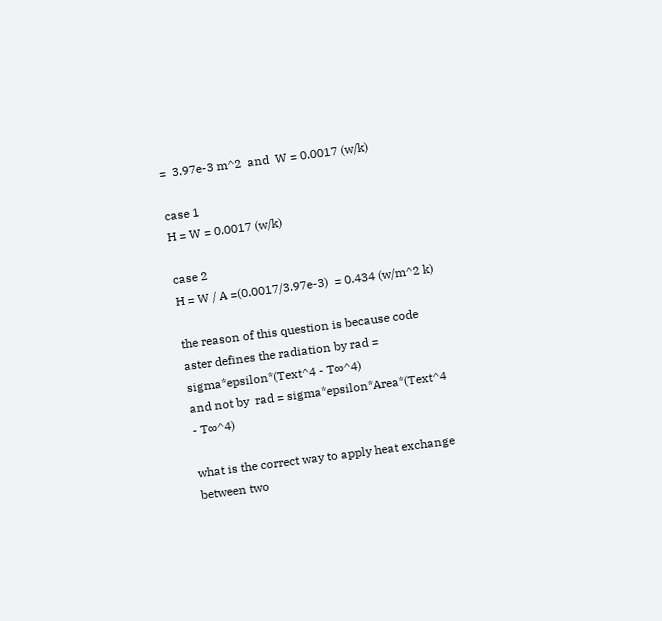=  3.97e-3 m^2  and  W = 0.0017 (w/k)

case 1
H = W = 0.0017 (w/k)

case 2
H = W / A =(0.0017/3.97e-3)  = 0.434 (w/m^2 k)

the reason of this question is because code aster defines the radiation by rad = sigma*epsilon*(Text^4 - T∞^4)
and not by  rad = sigma*epsilon*Area*(Text^4 - T∞^4)

what is the correct way to apply heat exchange between two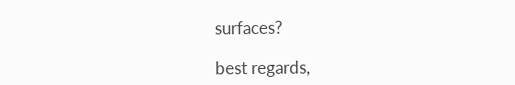surfaces?

best regards,